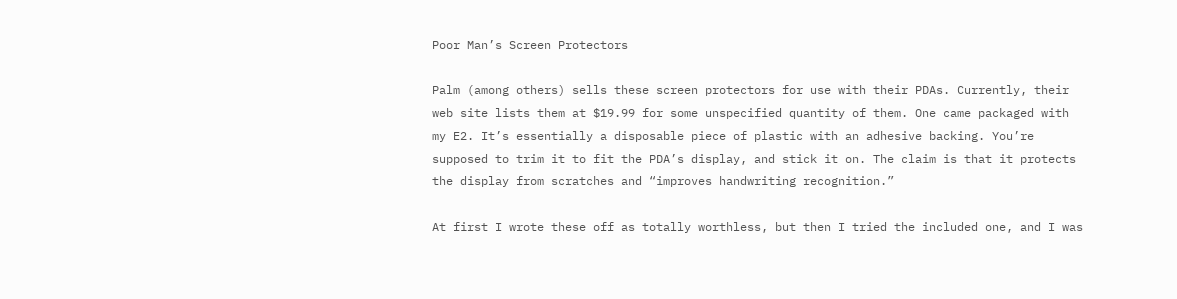Poor Man’s Screen Protectors

Palm (among others) sells these screen protectors for use with their PDAs. Currently, their web site lists them at $19.99 for some unspecified quantity of them. One came packaged with my E2. It’s essentially a disposable piece of plastic with an adhesive backing. You’re supposed to trim it to fit the PDA’s display, and stick it on. The claim is that it protects the display from scratches and “improves handwriting recognition.”

At first I wrote these off as totally worthless, but then I tried the included one, and I was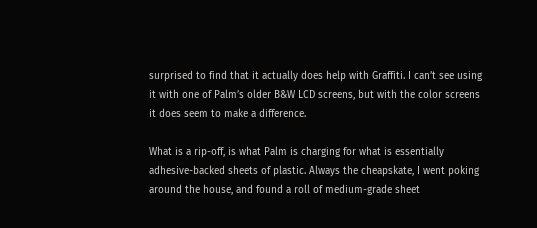surprised to find that it actually does help with Graffiti. I can’t see using it with one of Palm’s older B&W LCD screens, but with the color screens it does seem to make a difference.

What is a rip-off, is what Palm is charging for what is essentially adhesive-backed sheets of plastic. Always the cheapskate, I went poking around the house, and found a roll of medium-grade sheet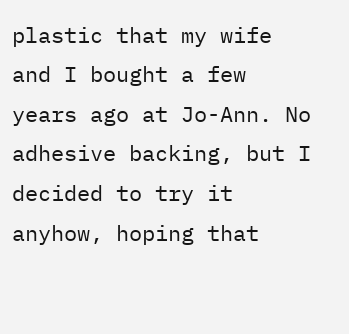plastic that my wife and I bought a few years ago at Jo-Ann. No adhesive backing, but I decided to try it anyhow, hoping that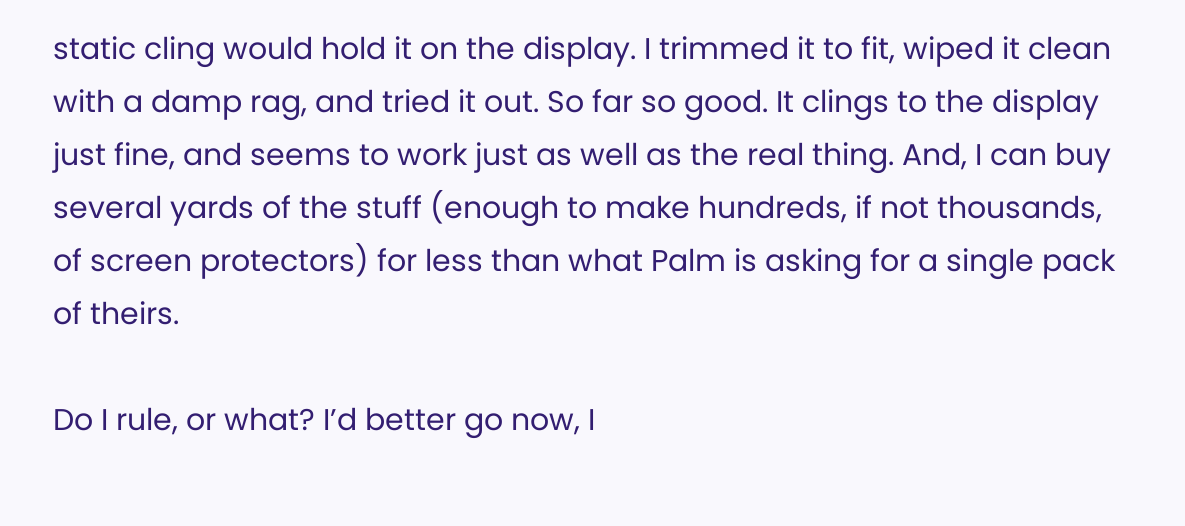static cling would hold it on the display. I trimmed it to fit, wiped it clean with a damp rag, and tried it out. So far so good. It clings to the display just fine, and seems to work just as well as the real thing. And, I can buy several yards of the stuff (enough to make hundreds, if not thousands, of screen protectors) for less than what Palm is asking for a single pack of theirs.

Do I rule, or what? I’d better go now, I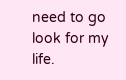need to go look for my life.